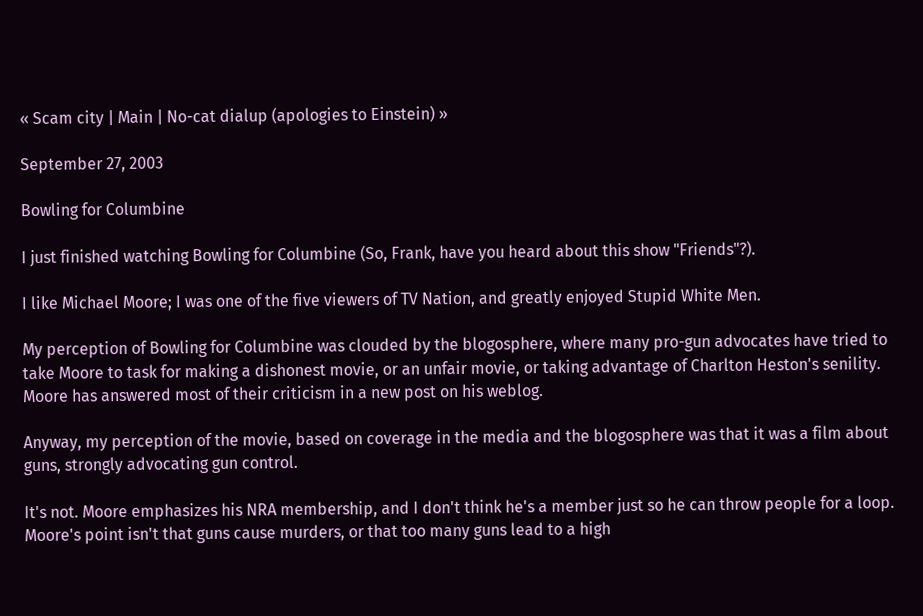« Scam city | Main | No-cat dialup (apologies to Einstein) »

September 27, 2003

Bowling for Columbine

I just finished watching Bowling for Columbine (So, Frank, have you heard about this show "Friends"?).

I like Michael Moore; I was one of the five viewers of TV Nation, and greatly enjoyed Stupid White Men.

My perception of Bowling for Columbine was clouded by the blogosphere, where many pro-gun advocates have tried to take Moore to task for making a dishonest movie, or an unfair movie, or taking advantage of Charlton Heston's senility. Moore has answered most of their criticism in a new post on his weblog.

Anyway, my perception of the movie, based on coverage in the media and the blogosphere was that it was a film about guns, strongly advocating gun control.

It's not. Moore emphasizes his NRA membership, and I don't think he's a member just so he can throw people for a loop. Moore's point isn't that guns cause murders, or that too many guns lead to a high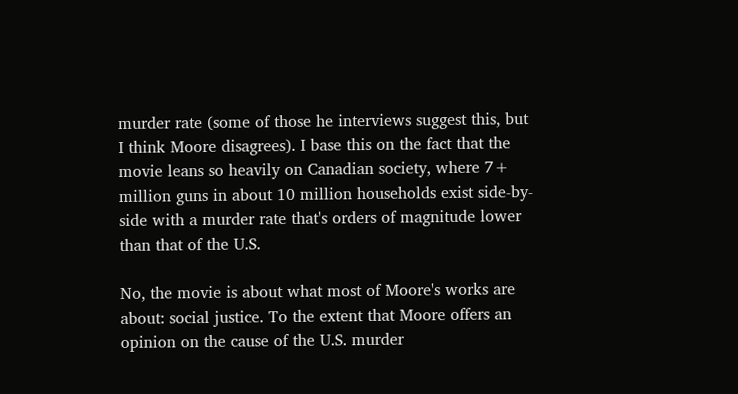murder rate (some of those he interviews suggest this, but I think Moore disagrees). I base this on the fact that the movie leans so heavily on Canadian society, where 7+ million guns in about 10 million households exist side-by-side with a murder rate that's orders of magnitude lower than that of the U.S.

No, the movie is about what most of Moore's works are about: social justice. To the extent that Moore offers an opinion on the cause of the U.S. murder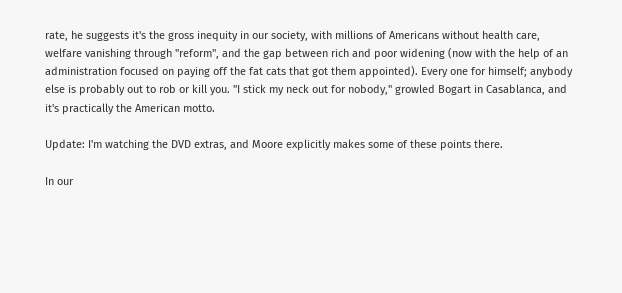rate, he suggests it's the gross inequity in our society, with millions of Americans without health care, welfare vanishing through "reform", and the gap between rich and poor widening (now with the help of an administration focused on paying off the fat cats that got them appointed). Every one for himself; anybody else is probably out to rob or kill you. "I stick my neck out for nobody," growled Bogart in Casablanca, and it's practically the American motto.

Update: I'm watching the DVD extras, and Moore explicitly makes some of these points there.

In our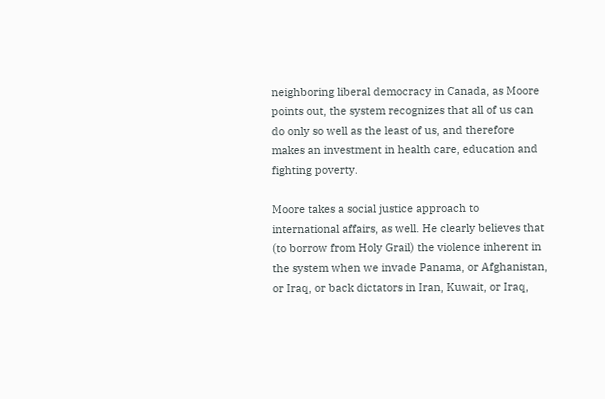neighboring liberal democracy in Canada, as Moore points out, the system recognizes that all of us can do only so well as the least of us, and therefore makes an investment in health care, education and fighting poverty.

Moore takes a social justice approach to international affairs, as well. He clearly believes that (to borrow from Holy Grail) the violence inherent in the system when we invade Panama, or Afghanistan, or Iraq, or back dictators in Iran, Kuwait, or Iraq,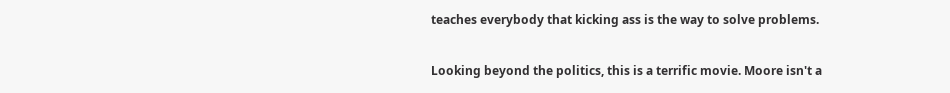teaches everybody that kicking ass is the way to solve problems.

Looking beyond the politics, this is a terrific movie. Moore isn't a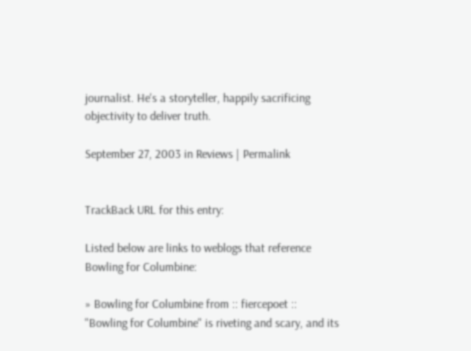journalist. He's a storyteller, happily sacrificing objectivity to deliver truth.

September 27, 2003 in Reviews | Permalink


TrackBack URL for this entry:

Listed below are links to weblogs that reference Bowling for Columbine:

» Bowling for Columbine from :: fiercepoet ::
"Bowling for Columbine" is riveting and scary, and its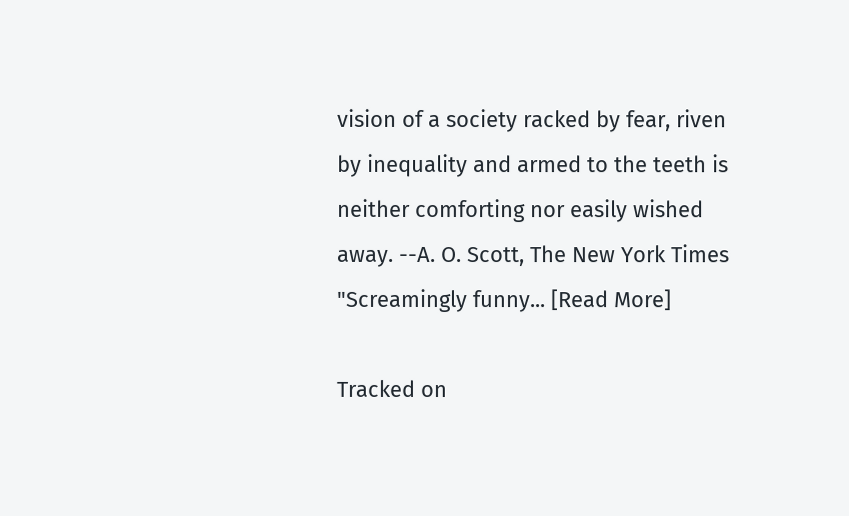vision of a society racked by fear, riven by inequality and armed to the teeth is neither comforting nor easily wished away. --A. O. Scott, The New York Times "Screamingly funny... [Read More]

Tracked on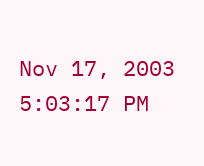Nov 17, 2003 5:03:17 PM